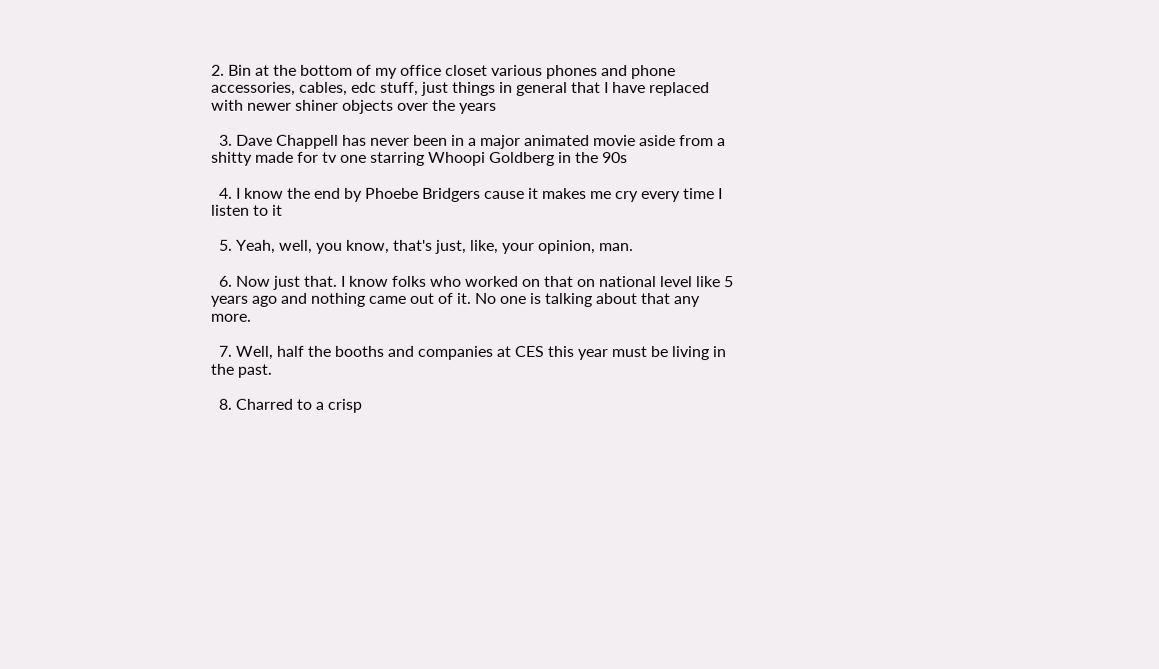2. Bin at the bottom of my office closet various phones and phone accessories, cables, edc stuff, just things in general that I have replaced with newer shiner objects over the years

  3. Dave Chappell has never been in a major animated movie aside from a shitty made for tv one starring Whoopi Goldberg in the 90s

  4. I know the end by Phoebe Bridgers cause it makes me cry every time I listen to it

  5. Yeah, well, you know, that's just, like, your opinion, man.

  6. Now just that. I know folks who worked on that on national level like 5 years ago and nothing came out of it. No one is talking about that any more.

  7. Well, half the booths and companies at CES this year must be living in the past.

  8. Charred to a crisp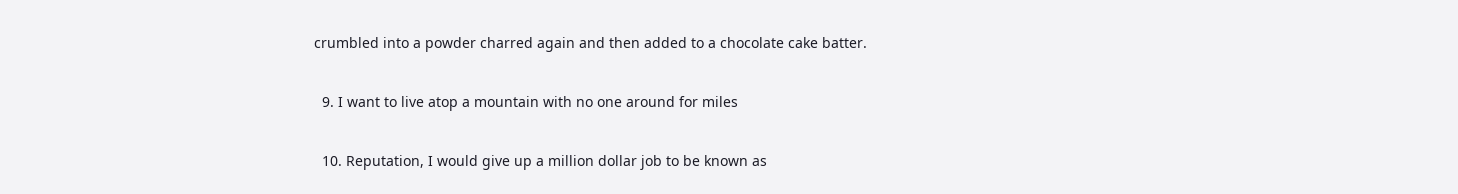crumbled into a powder charred again and then added to a chocolate cake batter.

  9. I want to live atop a mountain with no one around for miles

  10. Reputation, I would give up a million dollar job to be known as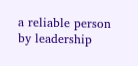a reliable person by leadership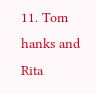11. Tom hanks and Rita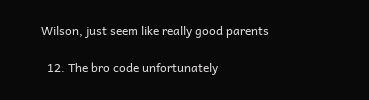Wilson, just seem like really good parents

  12. The bro code unfortunately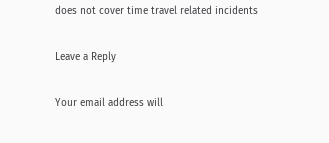does not cover time travel related incidents

Leave a Reply

Your email address will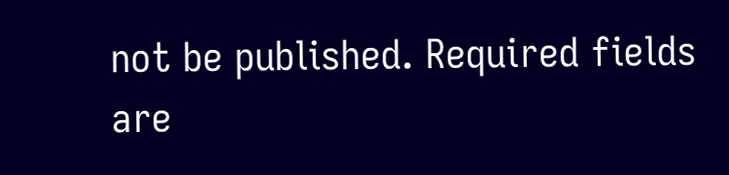not be published. Required fields are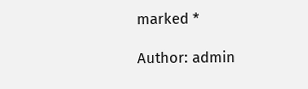marked *

Author: admin